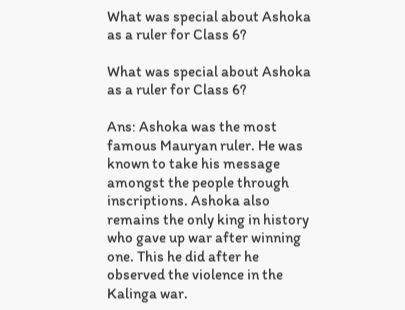What was special about Ashoka as a ruler for Class 6?

What was special about Ashoka as a ruler for Class 6?

Ans: Ashoka was the most famous Mauryan ruler. He was known to take his message amongst the people through inscriptions. Ashoka also remains the only king in history who gave up war after winning one. This he did after he observed the violence in the Kalinga war.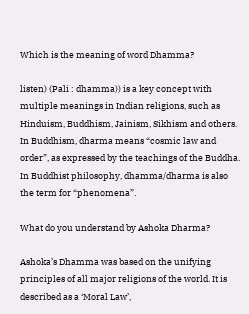Which is the meaning of word Dhamma?

listen) (Pali : dhamma)) is a key concept with multiple meanings in Indian religions, such as Hinduism, Buddhism, Jainism, Sikhism and others. In Buddhism, dharma means “cosmic law and order”, as expressed by the teachings of the Buddha. In Buddhist philosophy, dhamma/dharma is also the term for “phenomena”.

What do you understand by Ashoka Dharma?

Ashoka’s Dhamma was based on the unifying principles of all major religions of the world. It is described as a ‘Moral Law’,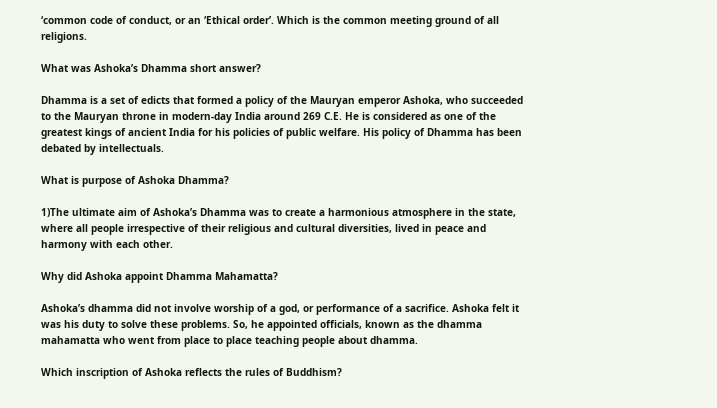‘common code of conduct, or an ‘Ethical order’. Which is the common meeting ground of all religions.

What was Ashoka’s Dhamma short answer?

Dhamma is a set of edicts that formed a policy of the Mauryan emperor Ashoka, who succeeded to the Mauryan throne in modern-day India around 269 C.E. He is considered as one of the greatest kings of ancient India for his policies of public welfare. His policy of Dhamma has been debated by intellectuals.

What is purpose of Ashoka Dhamma?

1)The ultimate aim of Ashoka’s Dhamma was to create a harmonious atmosphere in the state, where all people irrespective of their religious and cultural diversities, lived in peace and harmony with each other.

Why did Ashoka appoint Dhamma Mahamatta?

Ashoka’s dhamma did not involve worship of a god, or performance of a sacrifice. Ashoka felt it was his duty to solve these problems. So, he appointed officials, known as the dhamma mahamatta who went from place to place teaching people about dhamma.

Which inscription of Ashoka reflects the rules of Buddhism?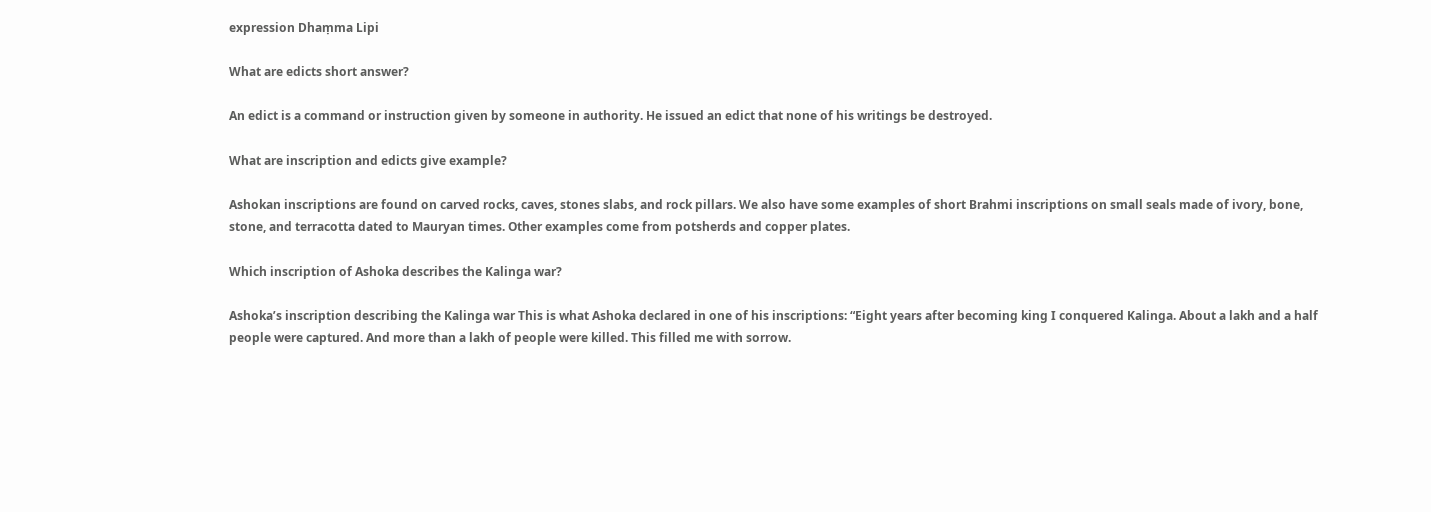expression Dhaṃma Lipi

What are edicts short answer?

An edict is a command or instruction given by someone in authority. He issued an edict that none of his writings be destroyed.

What are inscription and edicts give example?

Ashokan inscriptions are found on carved rocks, caves, stones slabs, and rock pillars. We also have some examples of short Brahmi inscriptions on small seals made of ivory, bone, stone, and terracotta dated to Mauryan times. Other examples come from potsherds and copper plates.

Which inscription of Ashoka describes the Kalinga war?

Ashoka’s inscription describing the Kalinga war This is what Ashoka declared in one of his inscriptions: “Eight years after becoming king I conquered Kalinga. About a lakh and a half people were captured. And more than a lakh of people were killed. This filled me with sorrow.